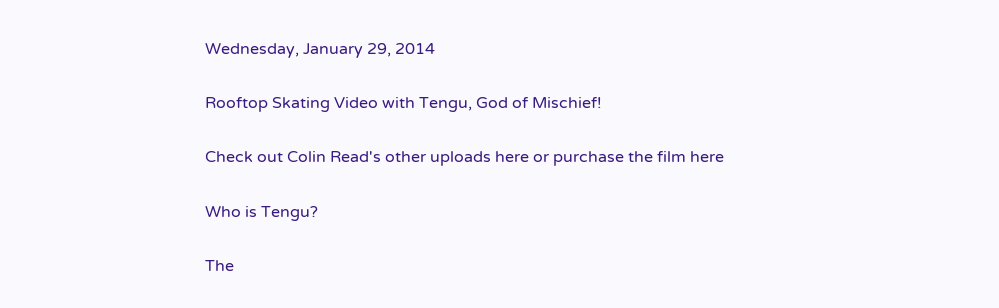Wednesday, January 29, 2014

Rooftop Skating Video with Tengu, God of Mischief!

Check out Colin Read's other uploads here or purchase the film here

Who is Tengu?

The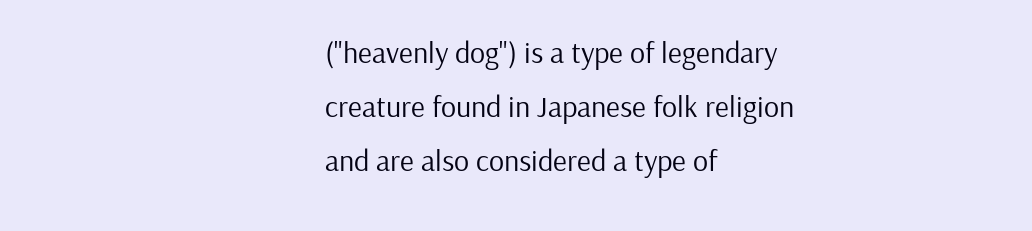("heavenly dog") is a type of legendary creature found in Japanese folk religion and are also considered a type of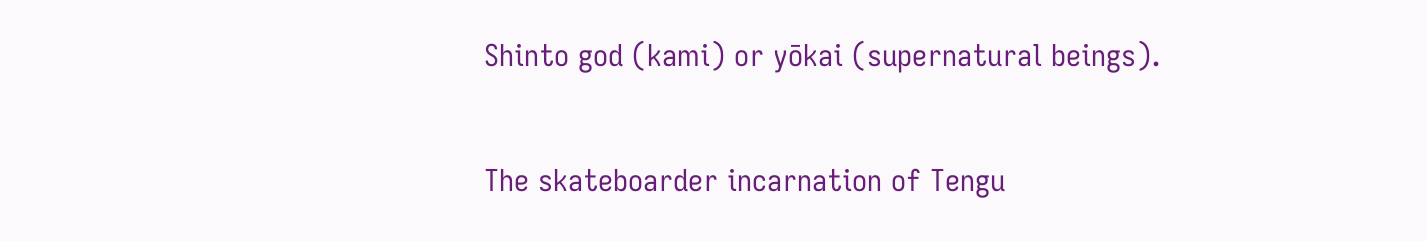Shinto god (kami) or yōkai (supernatural beings).

The skateboarder incarnation of Tengu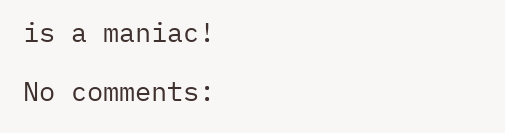is a maniac!

No comments: